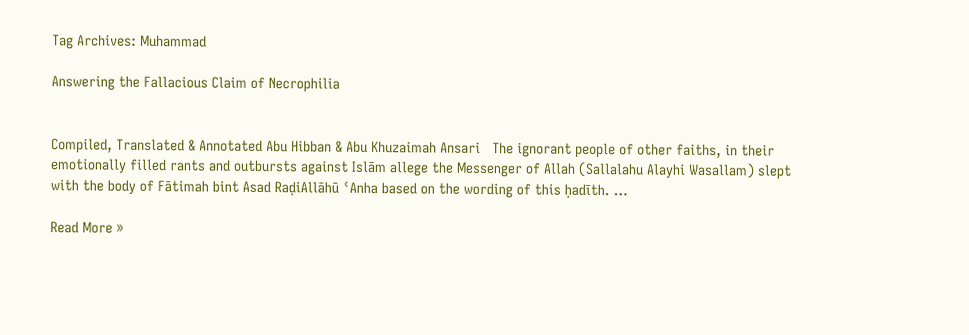Tag Archives: Muhammad

Answering the Fallacious Claim of Necrophilia


Compiled, Translated & Annotated Abu Hibban & Abu Khuzaimah Ansari   The ignorant people of other faiths, in their emotionally filled rants and outbursts against Islām allege the Messenger of Allah (Sallalahu Alayhi Wasallam) slept with the body of Fātimah bint Asad RaḍiAllāhū ʿAnha based on the wording of this ḥadīth. …

Read More »